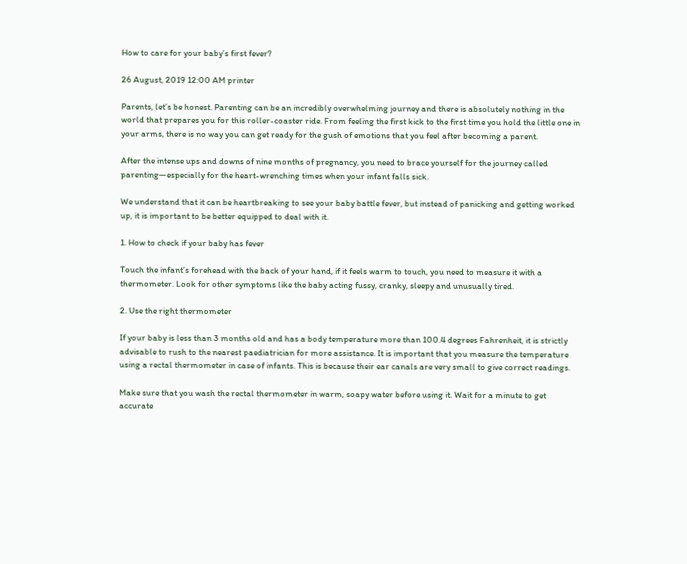How to care for your baby’s first fever?

26 August, 2019 12:00 AM printer

Parents, let’s be honest. Parenting can be an incredibly overwhelming journey and there is absolutely nothing in the world that prepares you for this roller-coaster ride. From feeling the first kick to the first time you hold the little one in your arms, there is no way you can get ready for the gush of emotions that you feel after becoming a parent.

After the intense ups and downs of nine months of pregnancy, you need to brace yourself for the journey called parenting—especially for the heart-wrenching times when your infant falls sick.

We understand that it can be heartbreaking to see your baby battle fever, but instead of panicking and getting worked up, it is important to be better equipped to deal with it.

1. How to check if your baby has fever

Touch the infant’s forehead with the back of your hand, if it feels warm to touch, you need to measure it with a thermometer. Look for other symptoms like the baby acting fussy, cranky, sleepy and unusually tired.

2. Use the right thermometer

If your baby is less than 3 months old and has a body temperature more than 100.4 degrees Fahrenheit, it is strictly advisable to rush to the nearest paediatrician for more assistance. It is important that you measure the temperature using a rectal thermometer in case of infants. This is because their ear canals are very small to give correct readings.

Make sure that you wash the rectal thermometer in warm, soapy water before using it. Wait for a minute to get accurate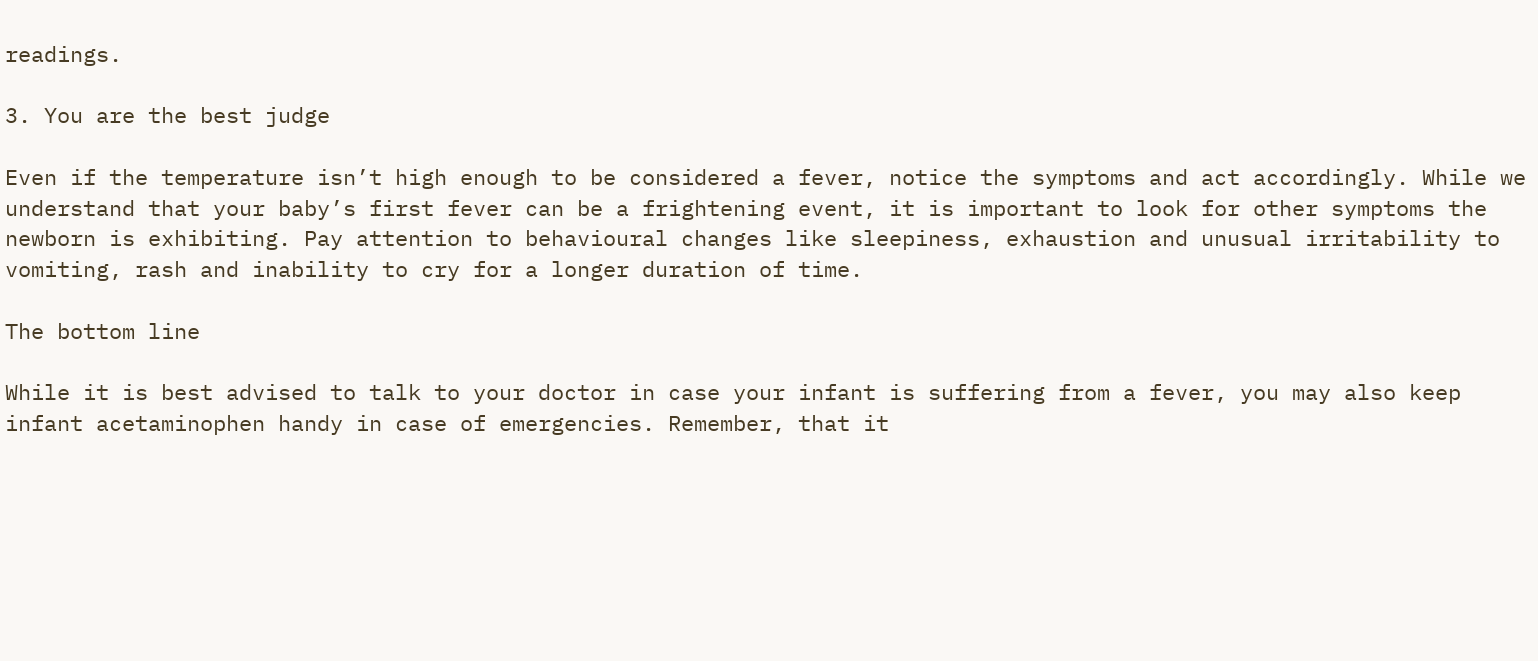readings.

3. You are the best judge

Even if the temperature isn’t high enough to be considered a fever, notice the symptoms and act accordingly. While we understand that your baby’s first fever can be a frightening event, it is important to look for other symptoms the newborn is exhibiting. Pay attention to behavioural changes like sleepiness, exhaustion and unusual irritability to vomiting, rash and inability to cry for a longer duration of time.

The bottom line

While it is best advised to talk to your doctor in case your infant is suffering from a fever, you may also keep infant acetaminophen handy in case of emergencies. Remember, that it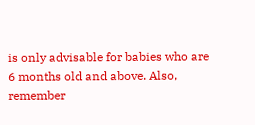is only advisable for babies who are 6 months old and above. Also, remember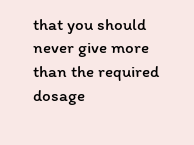that you should never give more than the required dosage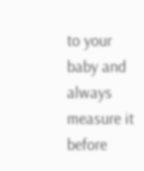to your baby and always measure it before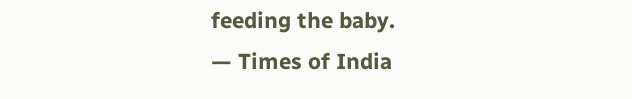feeding the baby.             — Times of India